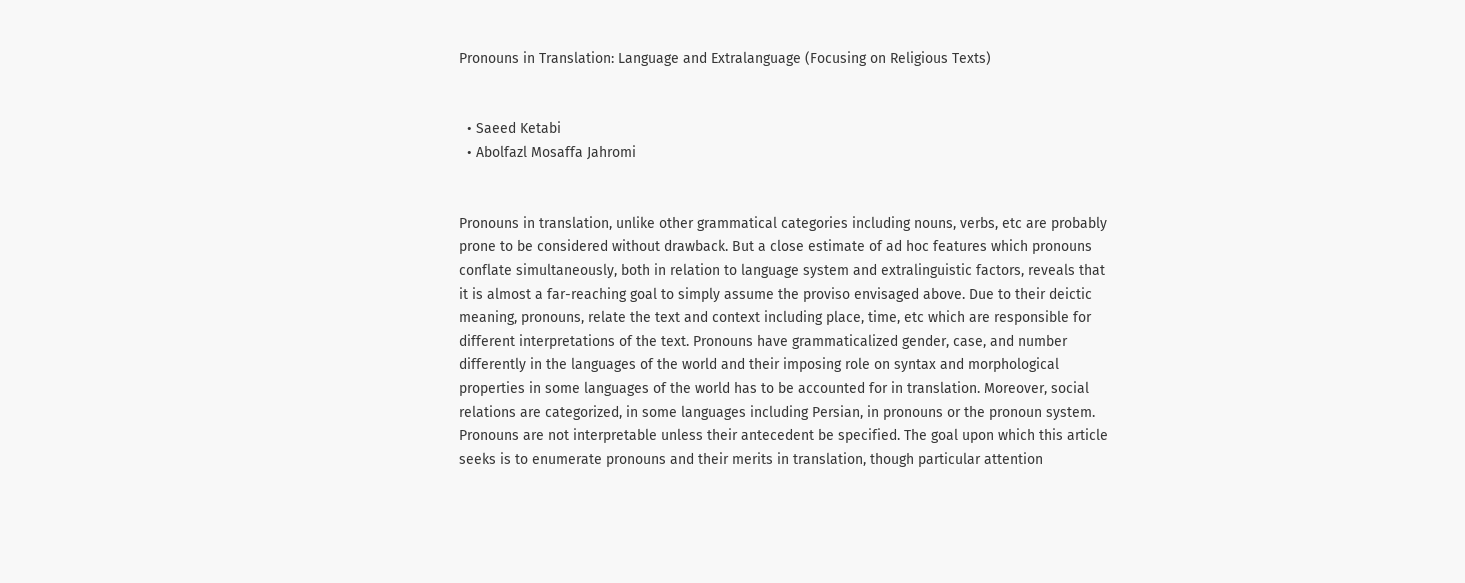Pronouns in Translation: Language and Extralanguage (Focusing on Religious Texts)


  • Saeed Ketabi
  • Abolfazl Mosaffa Jahromi


Pronouns in translation, unlike other grammatical categories including nouns, verbs, etc are probably prone to be considered without drawback. But a close estimate of ad hoc features which pronouns conflate simultaneously, both in relation to language system and extralinguistic factors, reveals that it is almost a far-reaching goal to simply assume the proviso envisaged above. Due to their deictic meaning, pronouns, relate the text and context including place, time, etc which are responsible for different interpretations of the text. Pronouns have grammaticalized gender, case, and number differently in the languages of the world and their imposing role on syntax and morphological properties in some languages of the world has to be accounted for in translation. Moreover, social relations are categorized, in some languages including Persian, in pronouns or the pronoun system. Pronouns are not interpretable unless their antecedent be specified. The goal upon which this article seeks is to enumerate pronouns and their merits in translation, though particular attention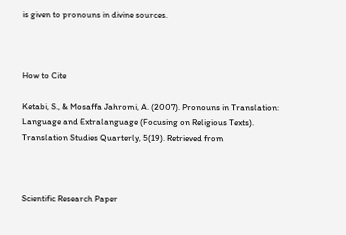is given to pronouns in divine sources.



How to Cite

Ketabi, S., & Mosaffa Jahromi, A. (2007). Pronouns in Translation: Language and Extralanguage (Focusing on Religious Texts). Translation Studies Quarterly, 5(19). Retrieved from



Scientific Research Paper